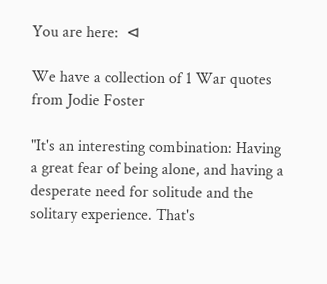You are here:  ⊲

We have a collection of 1 War quotes from Jodie Foster

"It's an interesting combination: Having a great fear of being alone, and having a desperate need for solitude and the solitary experience. That's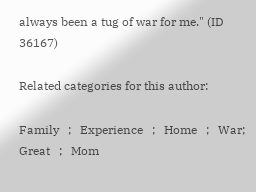always been a tug of war for me." (ID 36167)

Related categories for this author:

Family   ;   Experience   ;   Home   ;   War;  Great   ;   Mom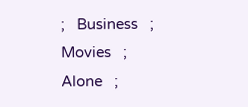;   Business   ;   Movies   ;   Alone   ;